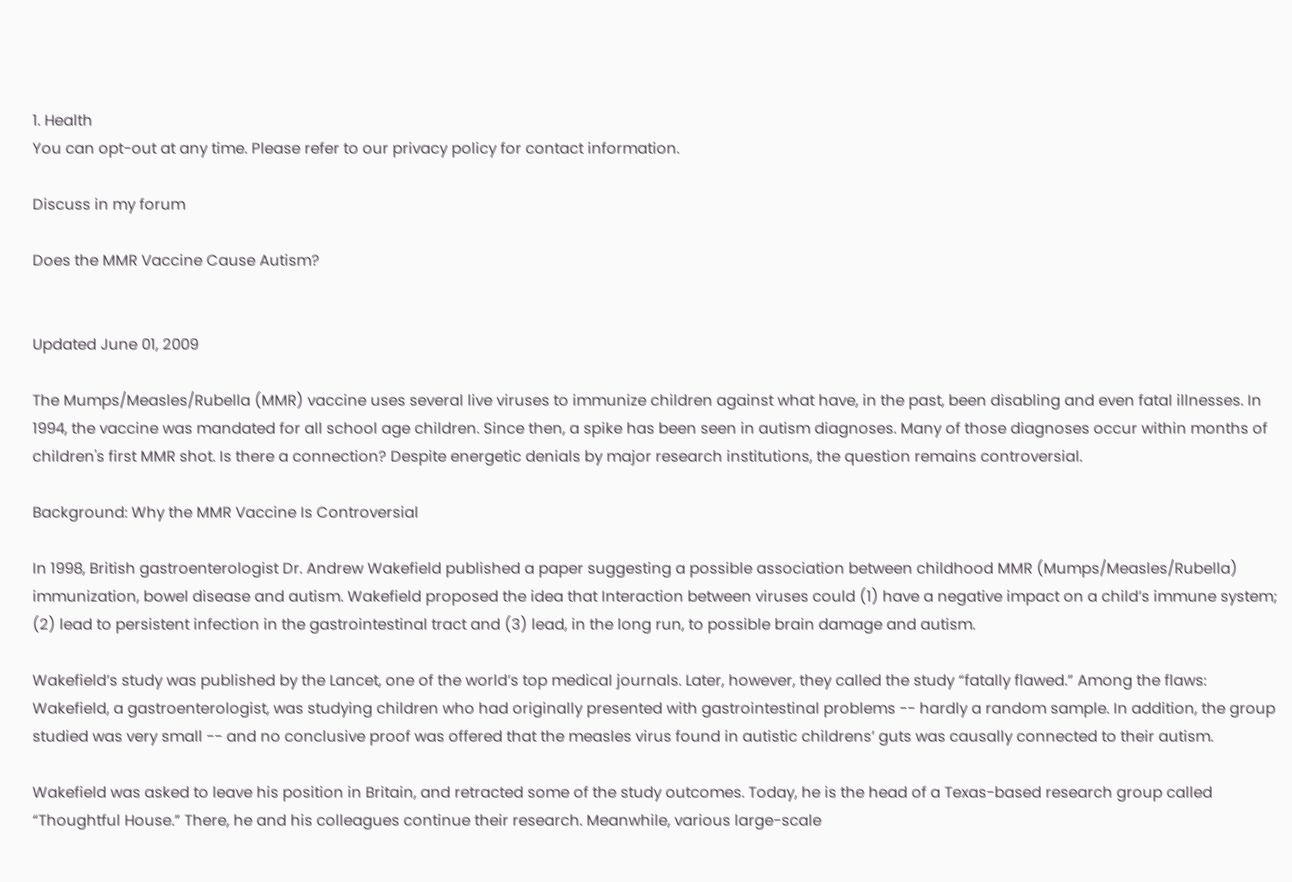1. Health
You can opt-out at any time. Please refer to our privacy policy for contact information.

Discuss in my forum

Does the MMR Vaccine Cause Autism?


Updated June 01, 2009

The Mumps/Measles/Rubella (MMR) vaccine uses several live viruses to immunize children against what have, in the past, been disabling and even fatal illnesses. In 1994, the vaccine was mandated for all school age children. Since then, a spike has been seen in autism diagnoses. Many of those diagnoses occur within months of children's first MMR shot. Is there a connection? Despite energetic denials by major research institutions, the question remains controversial.

Background: Why the MMR Vaccine Is Controversial

In 1998, British gastroenterologist Dr. Andrew Wakefield published a paper suggesting a possible association between childhood MMR (Mumps/Measles/Rubella) immunization, bowel disease and autism. Wakefield proposed the idea that Interaction between viruses could (1) have a negative impact on a child’s immune system; (2) lead to persistent infection in the gastrointestinal tract and (3) lead, in the long run, to possible brain damage and autism.

Wakefield’s study was published by the Lancet, one of the world’s top medical journals. Later, however, they called the study “fatally flawed.” Among the flaws: Wakefield, a gastroenterologist, was studying children who had originally presented with gastrointestinal problems -- hardly a random sample. In addition, the group studied was very small -- and no conclusive proof was offered that the measles virus found in autistic childrens’ guts was causally connected to their autism.

Wakefield was asked to leave his position in Britain, and retracted some of the study outcomes. Today, he is the head of a Texas-based research group called “Thoughtful House.” There, he and his colleagues continue their research. Meanwhile, various large-scale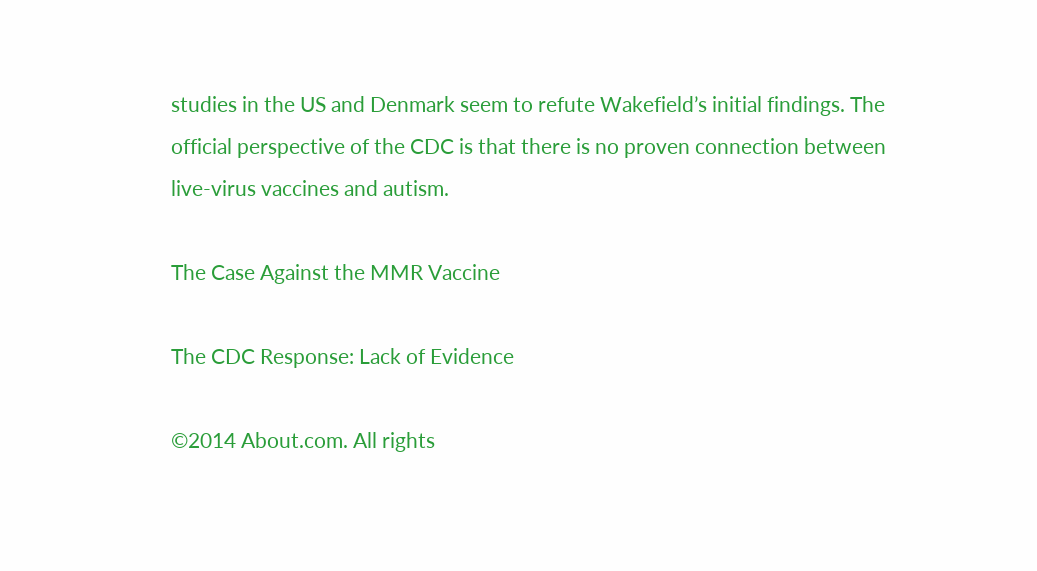studies in the US and Denmark seem to refute Wakefield’s initial findings. The official perspective of the CDC is that there is no proven connection between live-virus vaccines and autism.

The Case Against the MMR Vaccine

The CDC Response: Lack of Evidence

©2014 About.com. All rights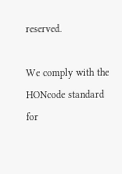reserved.

We comply with the HONcode standard
for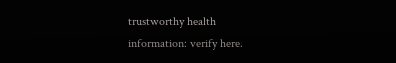trustworthy health
information: verify here.